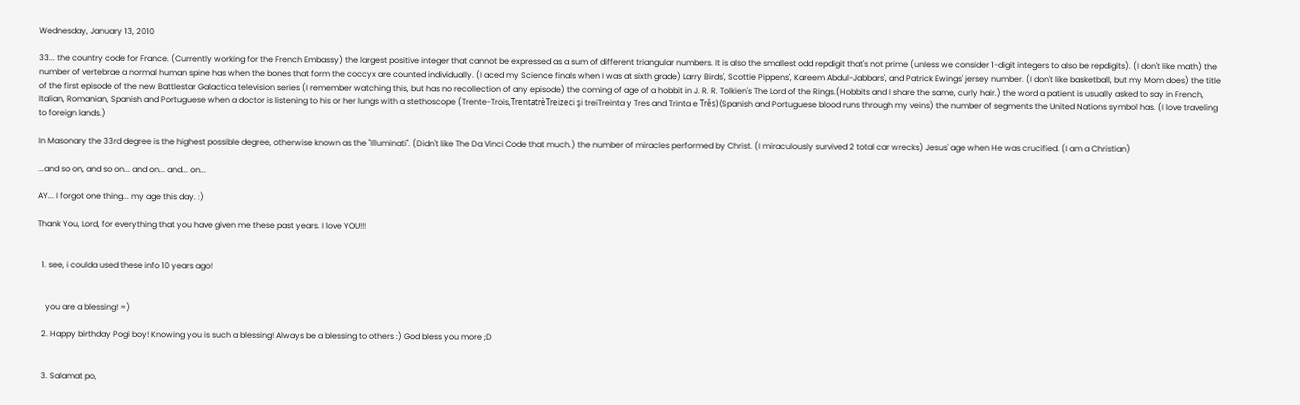Wednesday, January 13, 2010

33... the country code for France. (Currently working for the French Embassy) the largest positive integer that cannot be expressed as a sum of different triangular numbers. It is also the smallest odd repdigit that's not prime (unless we consider 1-digit integers to also be repdigits). (I don't like math) the number of vertebrae a normal human spine has when the bones that form the coccyx are counted individually. (I aced my Science finals when I was at sixth grade) Larry Birds', Scottie Pippens', Kareem Abdul-Jabbars', and Patrick Ewings' jersey number. (I don't like basketball, but my Mom does) the title of the first episode of the new Battlestar Galactica television series (I remember watching this, but has no recollection of any episode) the coming of age of a hobbit in J. R. R. Tolkien's The Lord of the Rings.(Hobbits and I share the same, curly hair.) the word a patient is usually asked to say in French, Italian, Romanian, Spanish and Portuguese when a doctor is listening to his or her lungs with a stethoscope (Trente-Trois,TrentatrèTreizeci şi treiTreinta y Tres and Trinta e Três) (Spanish and Portuguese blood runs through my veins) the number of segments the United Nations symbol has. (I love traveling to foreign lands.)

In Masonary the 33rd degree is the highest possible degree, otherwise known as the "Illuminati". (Didn't like The Da Vinci Code that much.) the number of miracles performed by Christ. (I miraculously survived 2 total car wrecks) Jesus' age when He was crucified. (I am a Christian)

...and so on, and so on... and on... and... on...

AY... I forgot one thing... my age this day. :)

Thank You, Lord, for everything that you have given me these past years. I love YOU!!!


  1. see, i coulda used these info 10 years ago!


    you are a blessing! =)

  2. Happy birthday Pogi boy! Knowing you is such a blessing! Always be a blessing to others :) God bless you more ;D


  3. Salamat po,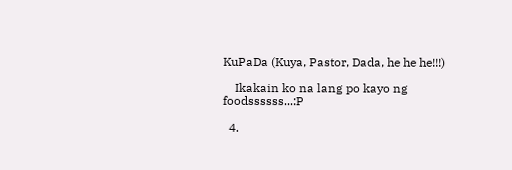KuPaDa (Kuya, Pastor, Dada, he he he!!!)

    Ikakain ko na lang po kayo ng foodssssss...:P

  4.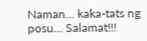Naman... kaka-tats ng posu... Salamat!!!